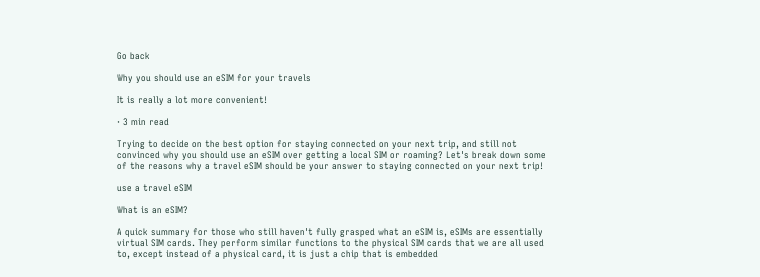Go back

Why you should use an eSIM for your travels

It is really a lot more convenient!

· 3 min read

Trying to decide on the best option for staying connected on your next trip, and still not convinced why you should use an eSIM over getting a local SIM or roaming? Let's break down some of the reasons why a travel eSIM should be your answer to staying connected on your next trip!

use a travel eSIM

What is an eSIM?

A quick summary for those who still haven't fully grasped what an eSIM is, eSIMs are essentially virtual SIM cards. They perform similar functions to the physical SIM cards that we are all used to, except instead of a physical card, it is just a chip that is embedded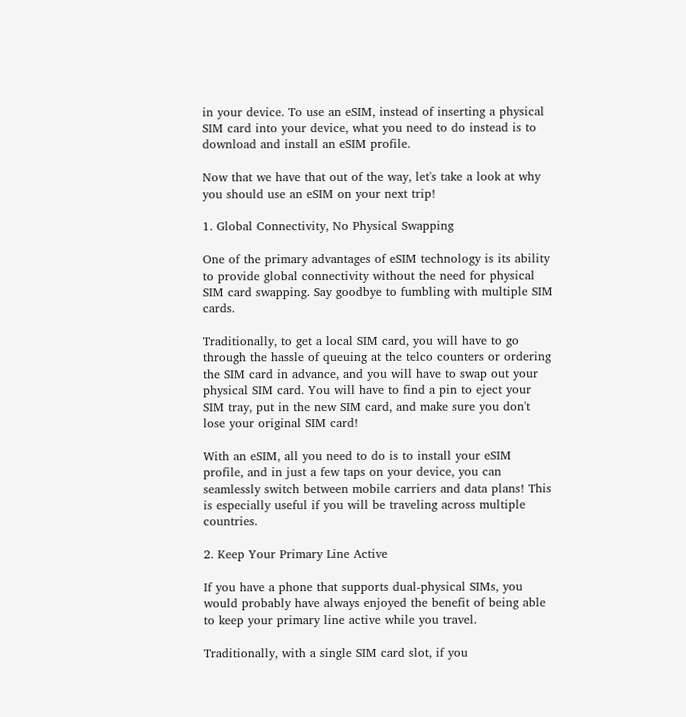in your device. To use an eSIM, instead of inserting a physical SIM card into your device, what you need to do instead is to download and install an eSIM profile.

Now that we have that out of the way, let's take a look at why you should use an eSIM on your next trip!

1. Global Connectivity, No Physical Swapping

One of the primary advantages of eSIM technology is its ability to provide global connectivity without the need for physical SIM card swapping. Say goodbye to fumbling with multiple SIM cards.

Traditionally, to get a local SIM card, you will have to go through the hassle of queuing at the telco counters or ordering the SIM card in advance, and you will have to swap out your physical SIM card. You will have to find a pin to eject your SIM tray, put in the new SIM card, and make sure you don't lose your original SIM card!

With an eSIM, all you need to do is to install your eSIM profile, and in just a few taps on your device, you can seamlessly switch between mobile carriers and data plans! This is especially useful if you will be traveling across multiple countries.

2. Keep Your Primary Line Active

If you have a phone that supports dual-physical SIMs, you would probably have always enjoyed the benefit of being able to keep your primary line active while you travel.

Traditionally, with a single SIM card slot, if you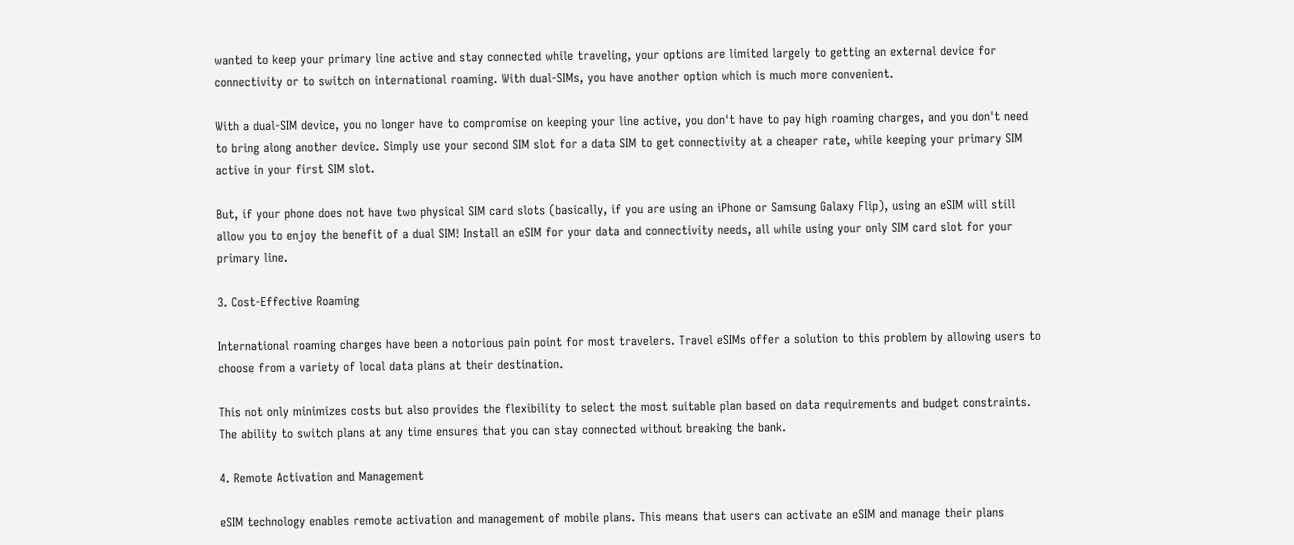wanted to keep your primary line active and stay connected while traveling, your options are limited largely to getting an external device for connectivity or to switch on international roaming. With dual-SIMs, you have another option which is much more convenient.

With a dual-SIM device, you no longer have to compromise on keeping your line active, you don't have to pay high roaming charges, and you don't need to bring along another device. Simply use your second SIM slot for a data SIM to get connectivity at a cheaper rate, while keeping your primary SIM active in your first SIM slot.

But, if your phone does not have two physical SIM card slots (basically, if you are using an iPhone or Samsung Galaxy Flip), using an eSIM will still allow you to enjoy the benefit of a dual SIM! Install an eSIM for your data and connectivity needs, all while using your only SIM card slot for your primary line.

3. Cost-Effective Roaming

International roaming charges have been a notorious pain point for most travelers. Travel eSIMs offer a solution to this problem by allowing users to choose from a variety of local data plans at their destination.

This not only minimizes costs but also provides the flexibility to select the most suitable plan based on data requirements and budget constraints. The ability to switch plans at any time ensures that you can stay connected without breaking the bank.

4. Remote Activation and Management

eSIM technology enables remote activation and management of mobile plans. This means that users can activate an eSIM and manage their plans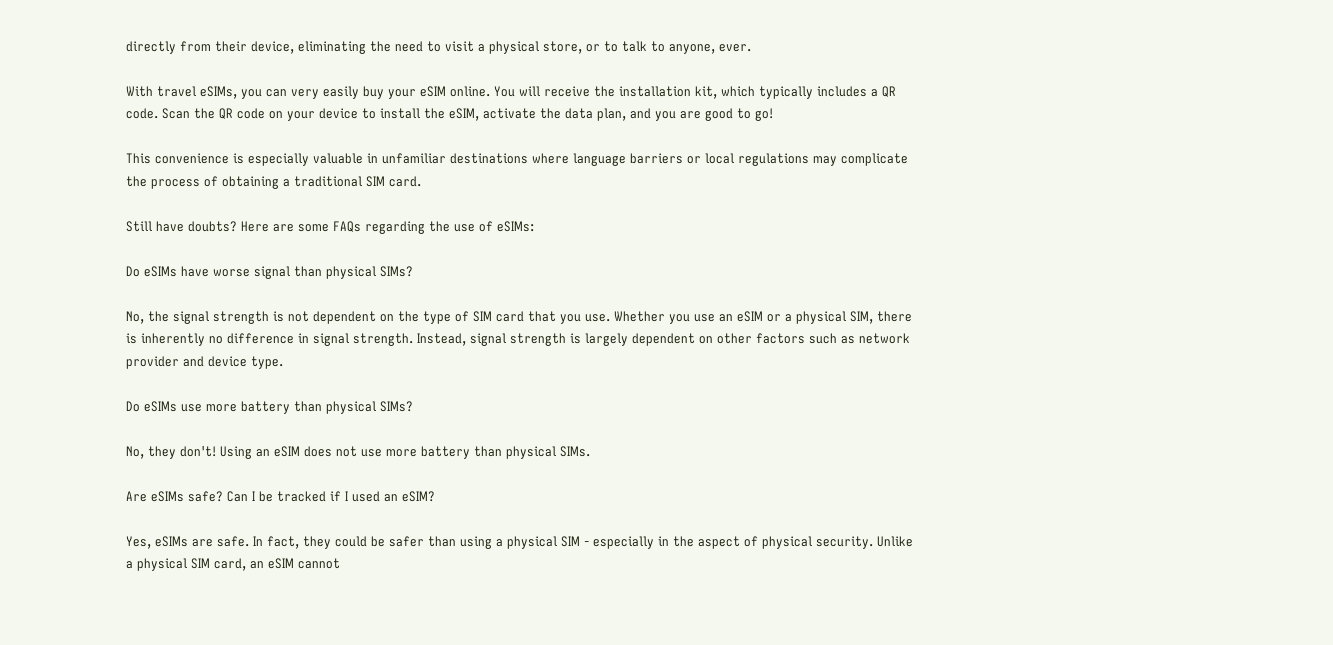directly from their device, eliminating the need to visit a physical store, or to talk to anyone, ever.

With travel eSIMs, you can very easily buy your eSIM online. You will receive the installation kit, which typically includes a QR code. Scan the QR code on your device to install the eSIM, activate the data plan, and you are good to go!

This convenience is especially valuable in unfamiliar destinations where language barriers or local regulations may complicate the process of obtaining a traditional SIM card.

Still have doubts? Here are some FAQs regarding the use of eSIMs:

Do eSIMs have worse signal than physical SIMs?

No, the signal strength is not dependent on the type of SIM card that you use. Whether you use an eSIM or a physical SIM, there is inherently no difference in signal strength. Instead, signal strength is largely dependent on other factors such as network provider and device type.

Do eSIMs use more battery than physical SIMs?

No, they don't! Using an eSIM does not use more battery than physical SIMs.

Are eSIMs safe? Can I be tracked if I used an eSIM?

Yes, eSIMs are safe. In fact, they could be safer than using a physical SIM - especially in the aspect of physical security. Unlike a physical SIM card, an eSIM cannot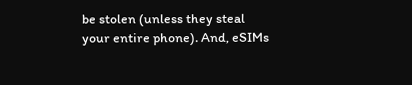be stolen (unless they steal your entire phone). And, eSIMs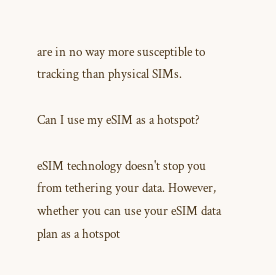are in no way more susceptible to tracking than physical SIMs.

Can I use my eSIM as a hotspot?

eSIM technology doesn't stop you from tethering your data. However, whether you can use your eSIM data plan as a hotspot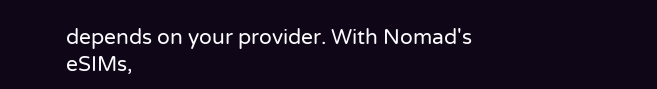depends on your provider. With Nomad's eSIMs,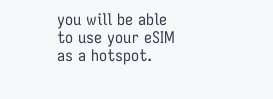you will be able to use your eSIM as a hotspot.